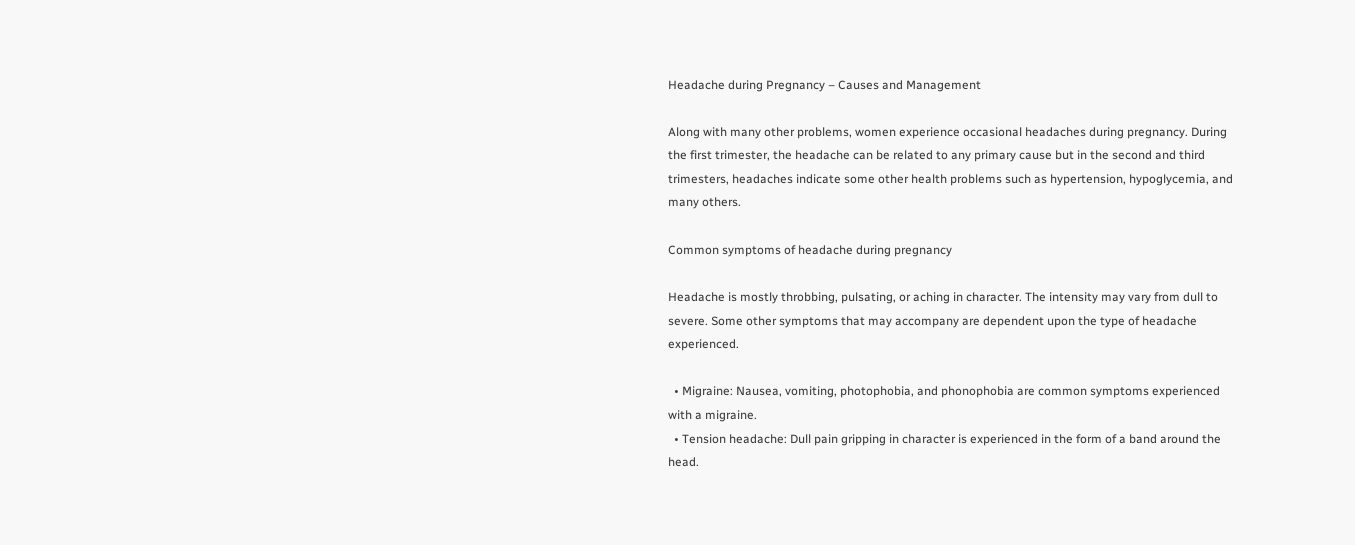Headache during Pregnancy – Causes and Management

Along with many other problems, women experience occasional headaches during pregnancy. During the first trimester, the headache can be related to any primary cause but in the second and third trimesters, headaches indicate some other health problems such as hypertension, hypoglycemia, and many others.

Common symptoms of headache during pregnancy

Headache is mostly throbbing, pulsating, or aching in character. The intensity may vary from dull to severe. Some other symptoms that may accompany are dependent upon the type of headache experienced.

  • Migraine: Nausea, vomiting, photophobia, and phonophobia are common symptoms experienced with a migraine.
  • Tension headache: Dull pain gripping in character is experienced in the form of a band around the head.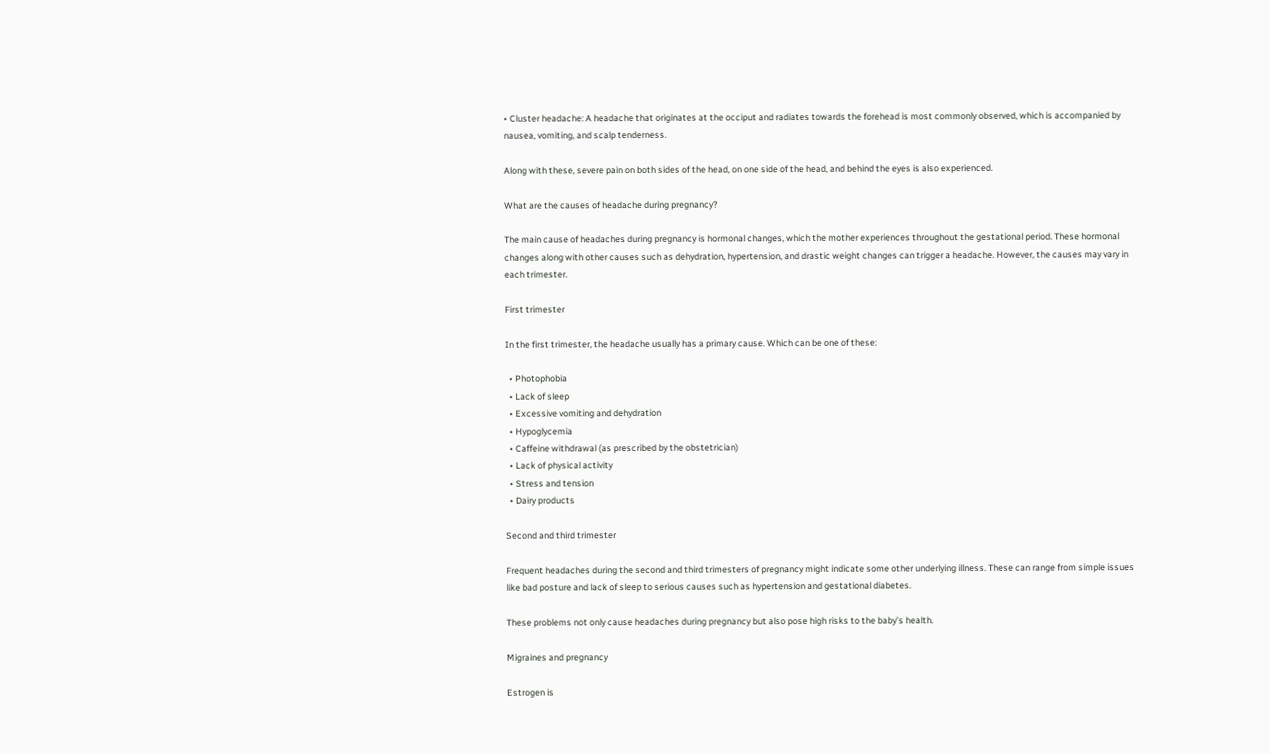• Cluster headache: A headache that originates at the occiput and radiates towards the forehead is most commonly observed, which is accompanied by nausea, vomiting, and scalp tenderness.

Along with these, severe pain on both sides of the head, on one side of the head, and behind the eyes is also experienced.

What are the causes of headache during pregnancy?

The main cause of headaches during pregnancy is hormonal changes, which the mother experiences throughout the gestational period. These hormonal changes along with other causes such as dehydration, hypertension, and drastic weight changes can trigger a headache. However, the causes may vary in each trimester.

First trimester

In the first trimester, the headache usually has a primary cause. Which can be one of these:

  • Photophobia
  • Lack of sleep
  • Excessive vomiting and dehydration
  • Hypoglycemia
  • Caffeine withdrawal (as prescribed by the obstetrician)
  • Lack of physical activity
  • Stress and tension
  • Dairy products

Second and third trimester

Frequent headaches during the second and third trimesters of pregnancy might indicate some other underlying illness. These can range from simple issues like bad posture and lack of sleep to serious causes such as hypertension and gestational diabetes.

These problems not only cause headaches during pregnancy but also pose high risks to the baby’s health.

Migraines and pregnancy

Estrogen is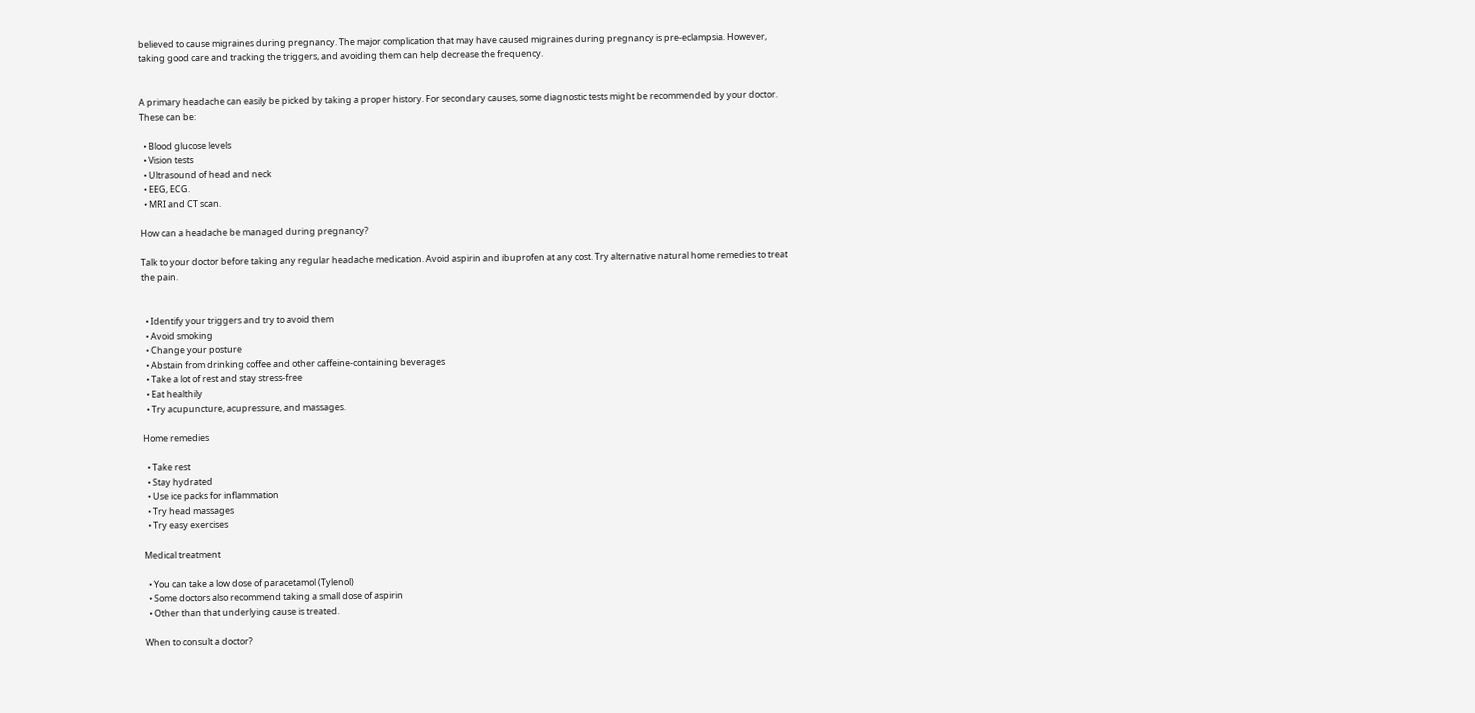believed to cause migraines during pregnancy. The major complication that may have caused migraines during pregnancy is pre-eclampsia. However, taking good care and tracking the triggers, and avoiding them can help decrease the frequency.


A primary headache can easily be picked by taking a proper history. For secondary causes, some diagnostic tests might be recommended by your doctor. These can be:

  • Blood glucose levels
  • Vision tests
  • Ultrasound of head and neck
  • EEG, ECG.
  • MRI and CT scan.

How can a headache be managed during pregnancy?

Talk to your doctor before taking any regular headache medication. Avoid aspirin and ibuprofen at any cost. Try alternative natural home remedies to treat the pain.


  • Identify your triggers and try to avoid them
  • Avoid smoking
  • Change your posture
  • Abstain from drinking coffee and other caffeine-containing beverages
  • Take a lot of rest and stay stress-free
  • Eat healthily
  • Try acupuncture, acupressure, and massages.

Home remedies

  • Take rest
  • Stay hydrated
  • Use ice packs for inflammation
  • Try head massages
  • Try easy exercises

Medical treatment

  • You can take a low dose of paracetamol (Tylenol)
  • Some doctors also recommend taking a small dose of aspirin
  • Other than that underlying cause is treated.

When to consult a doctor?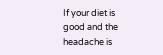If your diet is good and the headache is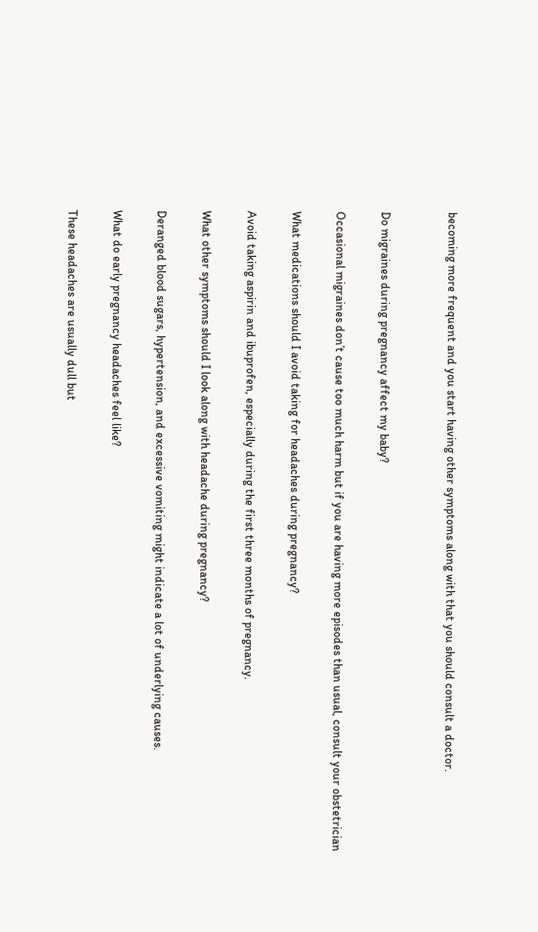becoming more frequent and you start having other symptoms along with that you should consult a doctor.


Do migraines during pregnancy affect my baby?

Occasional migraines don’t cause too much harm but if you are having more episodes than usual, consult your obstetrician

What medications should I avoid taking for headaches during pregnancy?

Avoid taking aspirin and ibuprofen, especially during the first three months of pregnancy.

What other symptoms should I look along with headache during pregnancy?

Deranged blood sugars, hypertension, and excessive vomiting might indicate a lot of underlying causes.

What do early pregnancy headaches feel like?

These headaches are usually dull but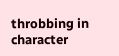throbbing in character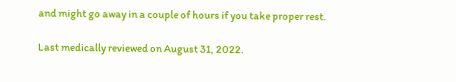and might go away in a couple of hours if you take proper rest.

Last medically reviewed on August 31, 2022.